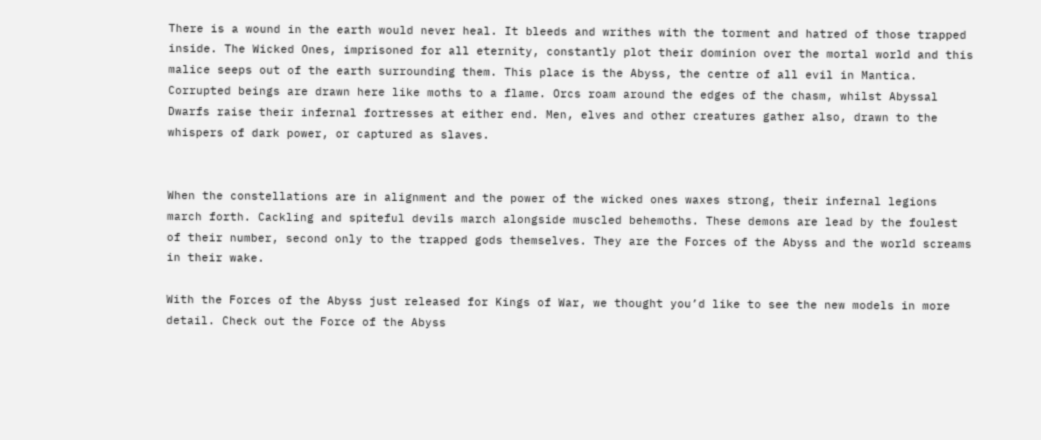There is a wound in the earth would never heal. It bleeds and writhes with the torment and hatred of those trapped inside. The Wicked Ones, imprisoned for all eternity, constantly plot their dominion over the mortal world and this malice seeps out of the earth surrounding them. This place is the Abyss, the centre of all evil in Mantica. Corrupted beings are drawn here like moths to a flame. Orcs roam around the edges of the chasm, whilst Abyssal Dwarfs raise their infernal fortresses at either end. Men, elves and other creatures gather also, drawn to the whispers of dark power, or captured as slaves.


When the constellations are in alignment and the power of the wicked ones waxes strong, their infernal legions march forth. Cackling and spiteful devils march alongside muscled behemoths. These demons are lead by the foulest of their number, second only to the trapped gods themselves. They are the Forces of the Abyss and the world screams in their wake.

With the Forces of the Abyss just released for Kings of War, we thought you’d like to see the new models in more detail. Check out the Force of the Abyss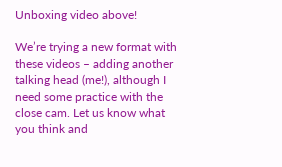Unboxing video above!

We’re trying a new format with these videos – adding another talking head (me!), although I need some practice with the close cam. Let us know what you think and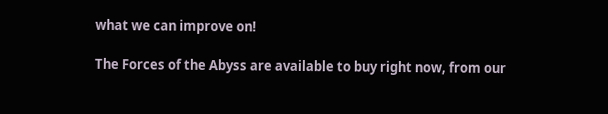what we can improve on!

The Forces of the Abyss are available to buy right now, from our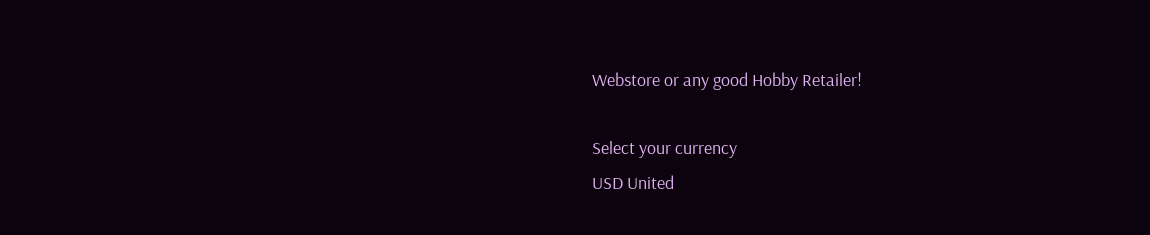Webstore or any good Hobby Retailer!

Select your currency
USD United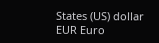States (US) dollar
EUR Euro